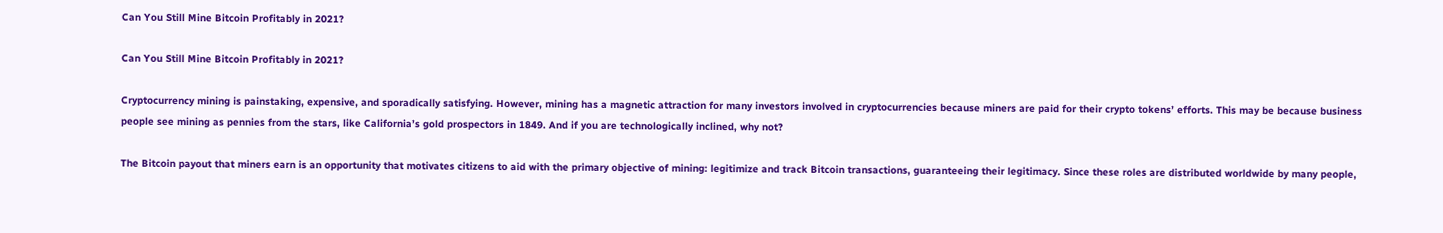Can You Still Mine Bitcoin Profitably in 2021?

Can You Still Mine Bitcoin Profitably in 2021?

Cryptocurrency mining is painstaking, expensive, and sporadically satisfying. However, mining has a magnetic attraction for many investors involved in cryptocurrencies because miners are paid for their crypto tokens’ efforts. This may be because business people see mining as pennies from the stars, like California’s gold prospectors in 1849. And if you are technologically inclined, why not?

The Bitcoin payout that miners earn is an opportunity that motivates citizens to aid with the primary objective of mining: legitimize and track Bitcoin transactions, guaranteeing their legitimacy. Since these roles are distributed worldwide by many people,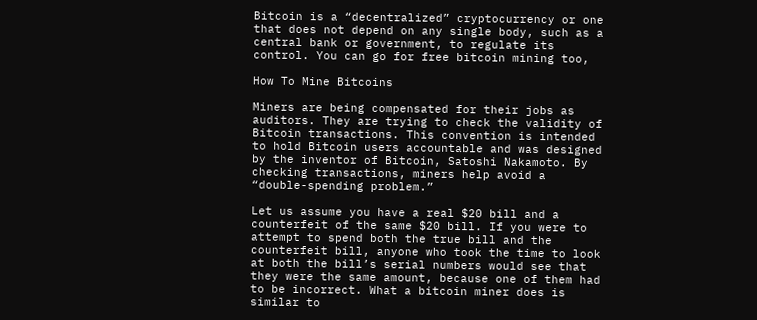Bitcoin is a “decentralized” cryptocurrency or one that does not depend on any single body, such as a central bank or government, to regulate its control. You can go for free bitcoin mining too,

How To Mine Bitcoins

Miners are being compensated for their jobs as auditors. They are trying to check the validity of Bitcoin transactions. This convention is intended to hold Bitcoin users accountable and was designed by the inventor of Bitcoin, Satoshi Nakamoto. By checking transactions, miners help avoid a “double-spending problem.”

Let us assume you have a real $20 bill and a counterfeit of the same $20 bill. If you were to attempt to spend both the true bill and the counterfeit bill, anyone who took the time to look at both the bill’s serial numbers would see that they were the same amount, because one of them had to be incorrect. What a bitcoin miner does is similar to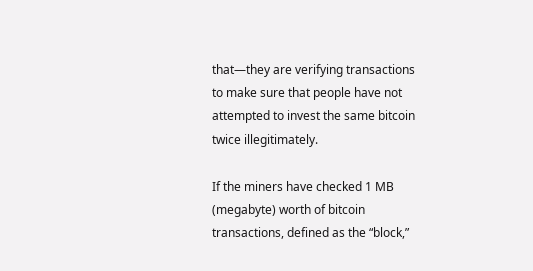that—they are verifying transactions to make sure that people have not attempted to invest the same bitcoin twice illegitimately.

If the miners have checked 1 MB (megabyte) worth of bitcoin transactions, defined as the “block,”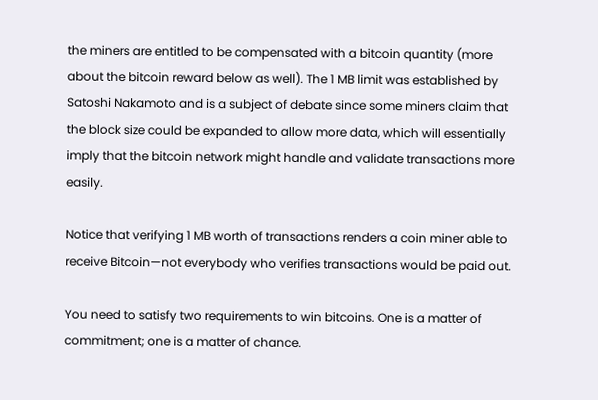the miners are entitled to be compensated with a bitcoin quantity (more about the bitcoin reward below as well). The 1 MB limit was established by Satoshi Nakamoto and is a subject of debate since some miners claim that the block size could be expanded to allow more data, which will essentially imply that the bitcoin network might handle and validate transactions more easily.

Notice that verifying 1 MB worth of transactions renders a coin miner able to receive Bitcoin—not everybody who verifies transactions would be paid out.

You need to satisfy two requirements to win bitcoins. One is a matter of commitment; one is a matter of chance.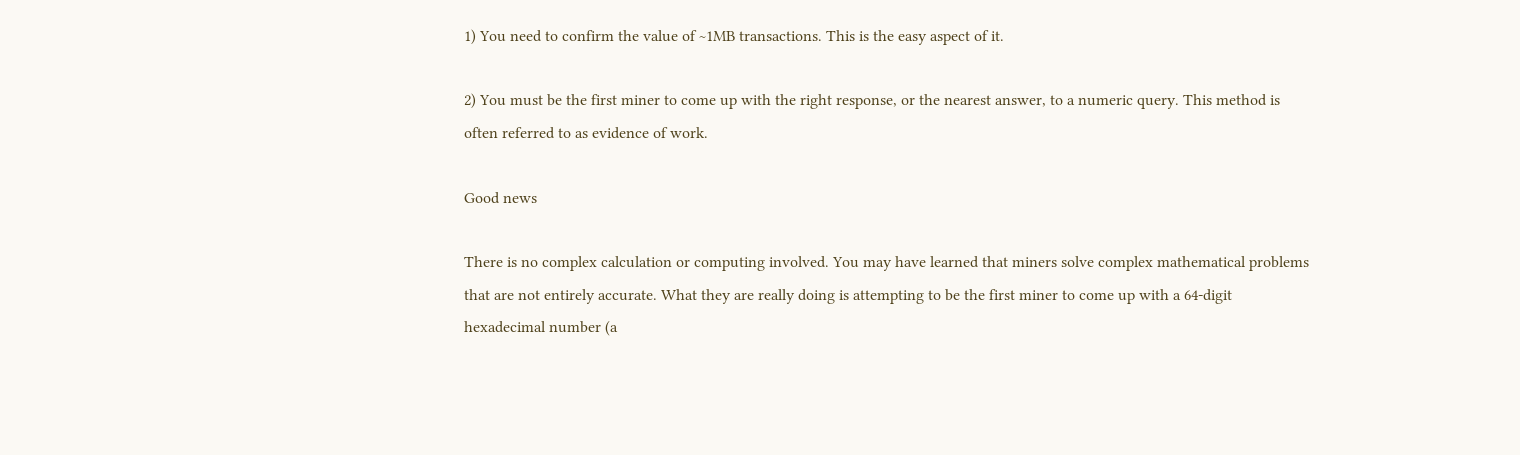1) You need to confirm the value of ~1MB transactions. This is the easy aspect of it.

2) You must be the first miner to come up with the right response, or the nearest answer, to a numeric query. This method is often referred to as evidence of work.

Good news

There is no complex calculation or computing involved. You may have learned that miners solve complex mathematical problems that are not entirely accurate. What they are really doing is attempting to be the first miner to come up with a 64-digit hexadecimal number (a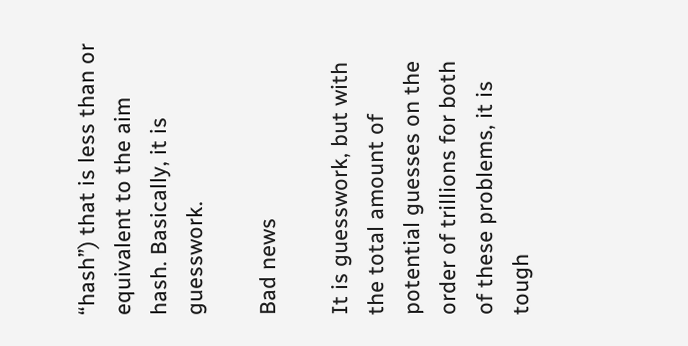“hash”) that is less than or equivalent to the aim hash. Basically, it is guesswork.

Bad news

It is guesswork, but with the total amount of potential guesses on the order of trillions for both of these problems, it is tough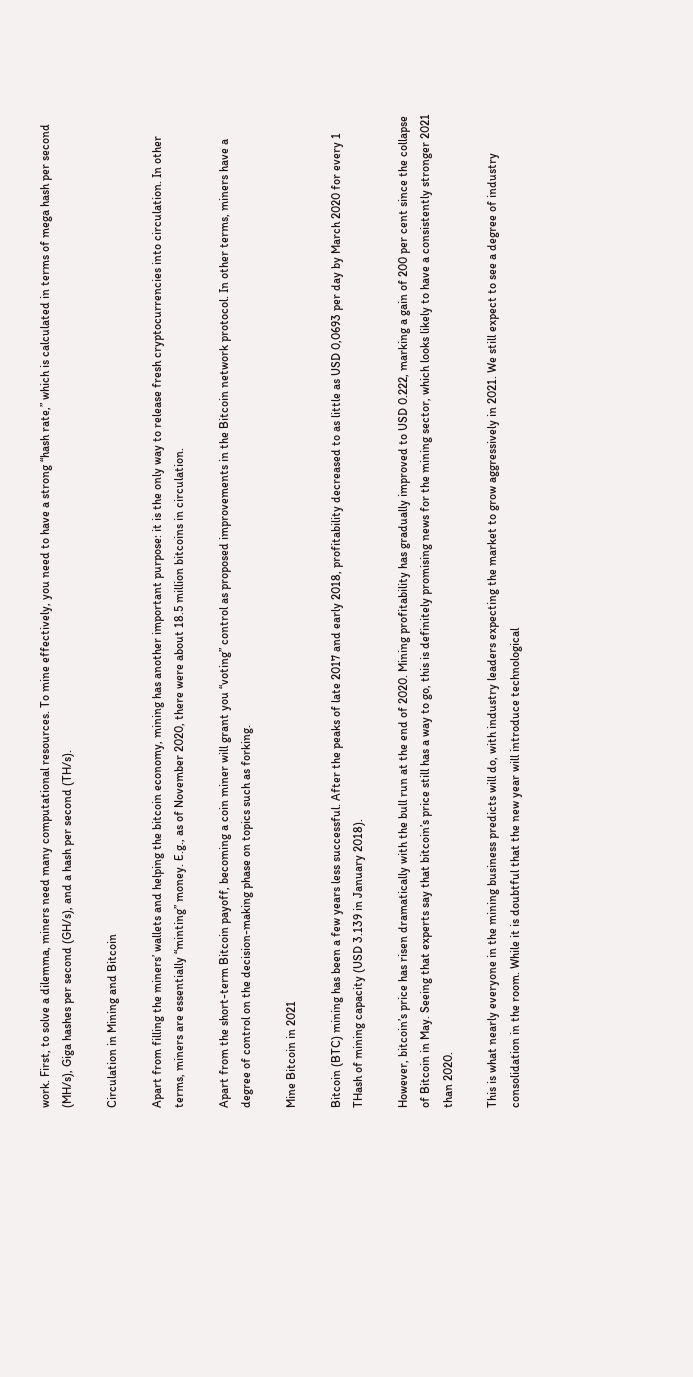work. First, to solve a dilemma, miners need many computational resources. To mine effectively, you need to have a strong “hash rate,” which is calculated in terms of mega hash per second (MH/s), Giga hashes per second (GH/s), and a hash per second (TH/s).

Circulation in Mining and Bitcoin

Apart from filling the miners’ wallets and helping the bitcoin economy, mining has another important purpose: it is the only way to release fresh cryptocurrencies into circulation. In other terms, miners are essentially “minting” money. E.g., as of November 2020, there were about 18.5 million bitcoins in circulation.

Apart from the short-term Bitcoin payoff, becoming a coin miner will grant you “voting” control as proposed improvements in the Bitcoin network protocol. In other terms, miners have a degree of control on the decision-making phase on topics such as forking.

Mine Bitcoin in 2021

Bitcoin (BTC) mining has been a few years less successful. After the peaks of late 2017 and early 2018, profitability decreased to as little as USD 0,0693 per day by March 2020 for every 1 THash of mining capacity (USD 3.139 in January 2018).

However, bitcoin’s price has risen dramatically with the bull run at the end of 2020. Mining profitability has gradually improved to USD 0.222, marking a gain of 200 per cent since the collapse of Bitcoin in May. Seeing that experts say that bitcoin’s price still has a way to go, this is definitely promising news for the mining sector, which looks likely to have a consistently stronger 2021 than 2020.

This is what nearly everyone in the mining business predicts will do, with industry leaders expecting the market to grow aggressively in 2021. We still expect to see a degree of industry consolidation in the room. While it is doubtful that the new year will introduce technological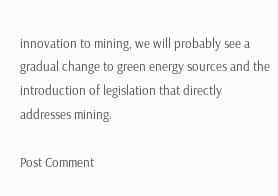innovation to mining, we will probably see a gradual change to green energy sources and the introduction of legislation that directly addresses mining.

Post Comment